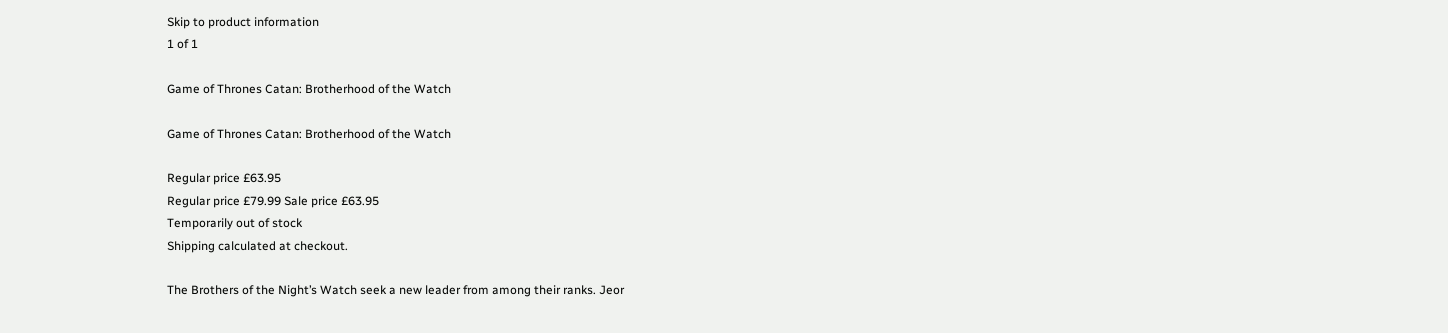Skip to product information
1 of 1

Game of Thrones Catan: Brotherhood of the Watch

Game of Thrones Catan: Brotherhood of the Watch

Regular price £63.95
Regular price £79.99 Sale price £63.95
Temporarily out of stock
Shipping calculated at checkout.

The Brothers of the Night’s Watch seek a new leader from among their ranks. Jeor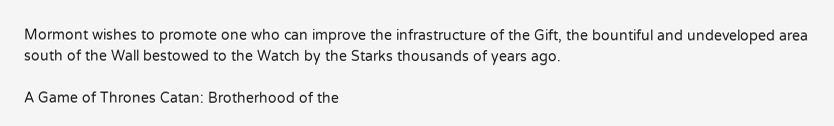Mormont wishes to promote one who can improve the infrastructure of the Gift, the bountiful and undeveloped area south of the Wall bestowed to the Watch by the Starks thousands of years ago.

A Game of Thrones Catan: Brotherhood of the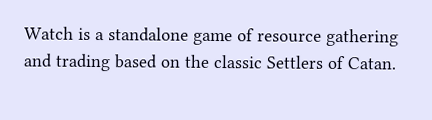Watch is a standalone game of resource gathering and trading based on the classic Settlers of Catan.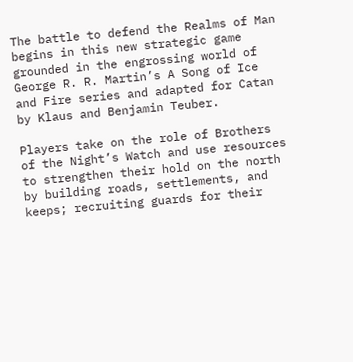The battle to defend the Realms of Man begins in this new strategic game grounded in the engrossing world of George R. R. Martin’s A Song of Ice and Fire series and adapted for Catan by Klaus and Benjamin Teuber.

Players take on the role of Brothers of the Night’s Watch and use resources to strengthen their hold on the north by building roads, settlements, and keeps; recruiting guards for their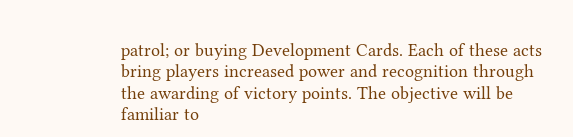patrol; or buying Development Cards. Each of these acts bring players increased power and recognition through the awarding of victory points. The objective will be familiar to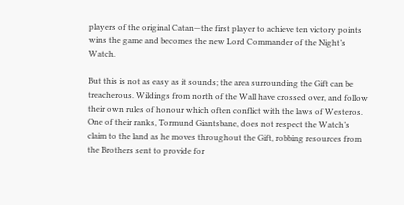players of the original Catan—the first player to achieve ten victory points wins the game and becomes the new Lord Commander of the Night’s Watch.

But this is not as easy as it sounds; the area surrounding the Gift can be treacherous. Wildings from north of the Wall have crossed over, and follow their own rules of honour which often conflict with the laws of Westeros. One of their ranks, Tormund Giantsbane, does not respect the Watch’s claim to the land as he moves throughout the Gift, robbing resources from the Brothers sent to provide for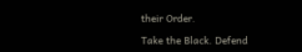their Order.

Take the Black. Defend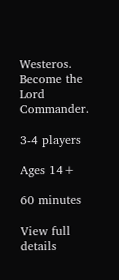Westeros. Become the Lord Commander.

3-4 players

Ages 14+

60 minutes

View full details